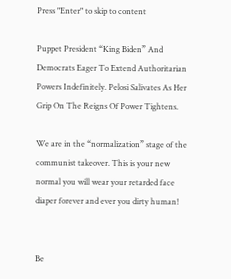Press "Enter" to skip to content

Puppet President “King Biden” And Democrats Eager To Extend Authoritarian Powers Indefinitely. Pelosi Salivates As Her Grip On The Reigns Of Power Tightens.

We are in the “normalization” stage of the communist takeover. This is your new normal you will wear your retarded face diaper forever and ever you dirty human!


Be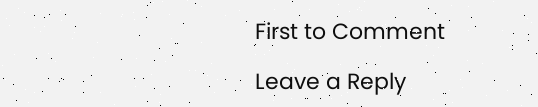First to Comment

Leave a Reply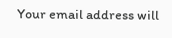Your email address will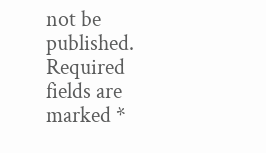not be published. Required fields are marked *